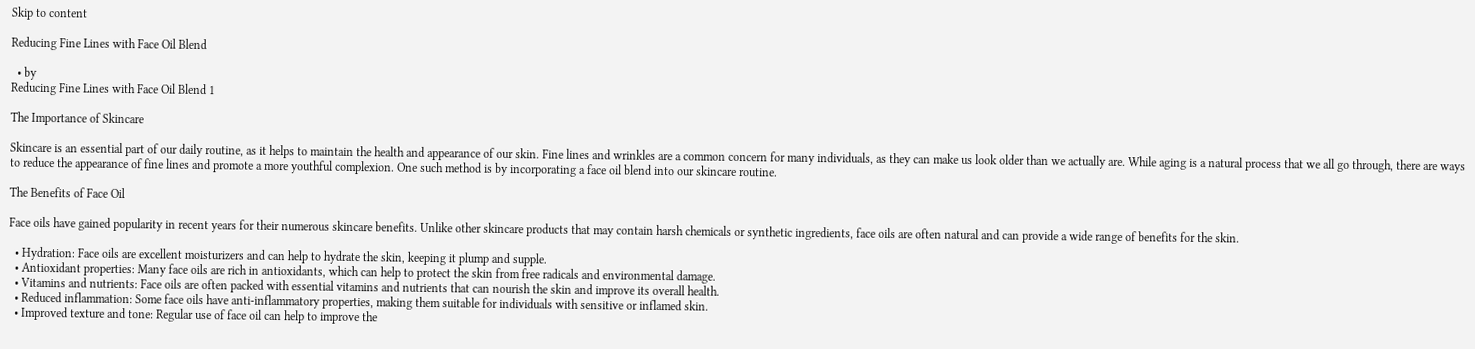Skip to content

Reducing Fine Lines with Face Oil Blend

  • by
Reducing Fine Lines with Face Oil Blend 1

The Importance of Skincare

Skincare is an essential part of our daily routine, as it helps to maintain the health and appearance of our skin. Fine lines and wrinkles are a common concern for many individuals, as they can make us look older than we actually are. While aging is a natural process that we all go through, there are ways to reduce the appearance of fine lines and promote a more youthful complexion. One such method is by incorporating a face oil blend into our skincare routine.

The Benefits of Face Oil

Face oils have gained popularity in recent years for their numerous skincare benefits. Unlike other skincare products that may contain harsh chemicals or synthetic ingredients, face oils are often natural and can provide a wide range of benefits for the skin.

  • Hydration: Face oils are excellent moisturizers and can help to hydrate the skin, keeping it plump and supple.
  • Antioxidant properties: Many face oils are rich in antioxidants, which can help to protect the skin from free radicals and environmental damage.
  • Vitamins and nutrients: Face oils are often packed with essential vitamins and nutrients that can nourish the skin and improve its overall health.
  • Reduced inflammation: Some face oils have anti-inflammatory properties, making them suitable for individuals with sensitive or inflamed skin.
  • Improved texture and tone: Regular use of face oil can help to improve the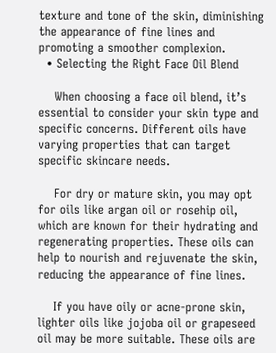texture and tone of the skin, diminishing the appearance of fine lines and promoting a smoother complexion.
  • Selecting the Right Face Oil Blend

    When choosing a face oil blend, it’s essential to consider your skin type and specific concerns. Different oils have varying properties that can target specific skincare needs.

    For dry or mature skin, you may opt for oils like argan oil or rosehip oil, which are known for their hydrating and regenerating properties. These oils can help to nourish and rejuvenate the skin, reducing the appearance of fine lines.

    If you have oily or acne-prone skin, lighter oils like jojoba oil or grapeseed oil may be more suitable. These oils are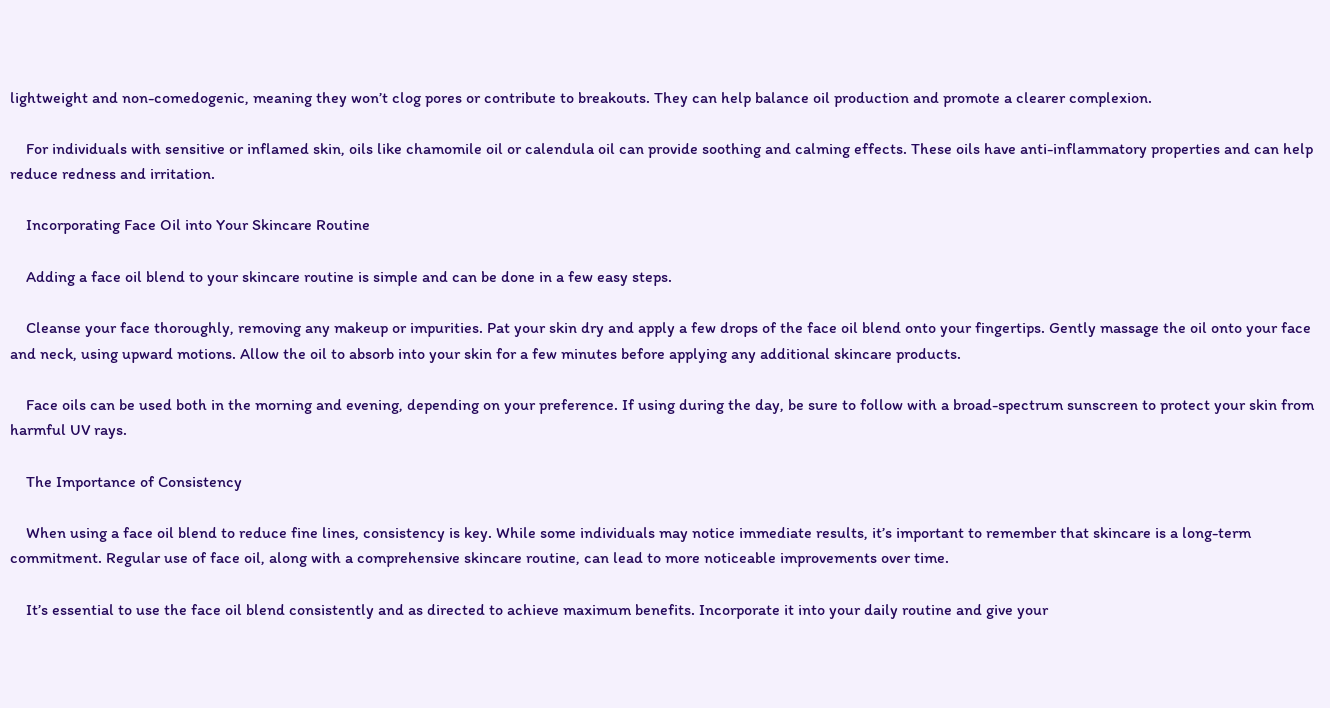lightweight and non-comedogenic, meaning they won’t clog pores or contribute to breakouts. They can help balance oil production and promote a clearer complexion.

    For individuals with sensitive or inflamed skin, oils like chamomile oil or calendula oil can provide soothing and calming effects. These oils have anti-inflammatory properties and can help reduce redness and irritation.

    Incorporating Face Oil into Your Skincare Routine

    Adding a face oil blend to your skincare routine is simple and can be done in a few easy steps.

    Cleanse your face thoroughly, removing any makeup or impurities. Pat your skin dry and apply a few drops of the face oil blend onto your fingertips. Gently massage the oil onto your face and neck, using upward motions. Allow the oil to absorb into your skin for a few minutes before applying any additional skincare products.

    Face oils can be used both in the morning and evening, depending on your preference. If using during the day, be sure to follow with a broad-spectrum sunscreen to protect your skin from harmful UV rays.

    The Importance of Consistency

    When using a face oil blend to reduce fine lines, consistency is key. While some individuals may notice immediate results, it’s important to remember that skincare is a long-term commitment. Regular use of face oil, along with a comprehensive skincare routine, can lead to more noticeable improvements over time.

    It’s essential to use the face oil blend consistently and as directed to achieve maximum benefits. Incorporate it into your daily routine and give your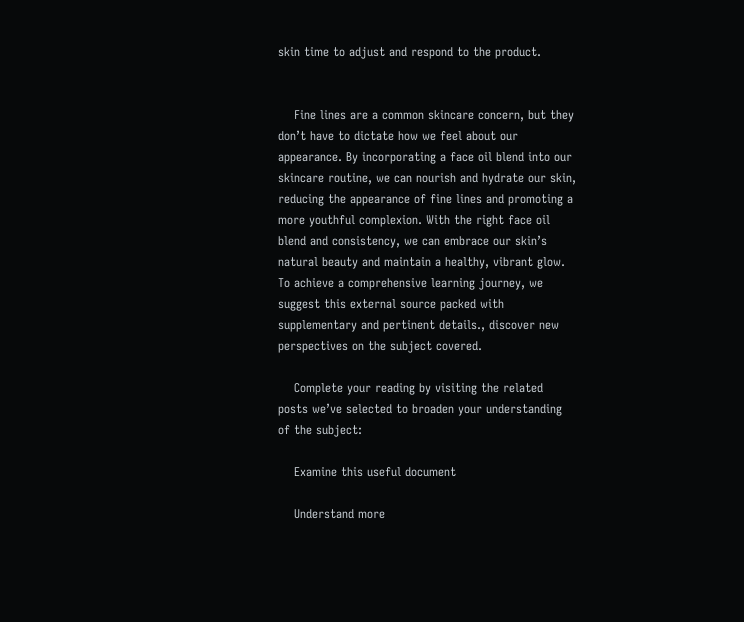skin time to adjust and respond to the product.


    Fine lines are a common skincare concern, but they don’t have to dictate how we feel about our appearance. By incorporating a face oil blend into our skincare routine, we can nourish and hydrate our skin, reducing the appearance of fine lines and promoting a more youthful complexion. With the right face oil blend and consistency, we can embrace our skin’s natural beauty and maintain a healthy, vibrant glow. To achieve a comprehensive learning journey, we suggest this external source packed with supplementary and pertinent details., discover new perspectives on the subject covered.

    Complete your reading by visiting the related posts we’ve selected to broaden your understanding of the subject:

    Examine this useful document

    Understand more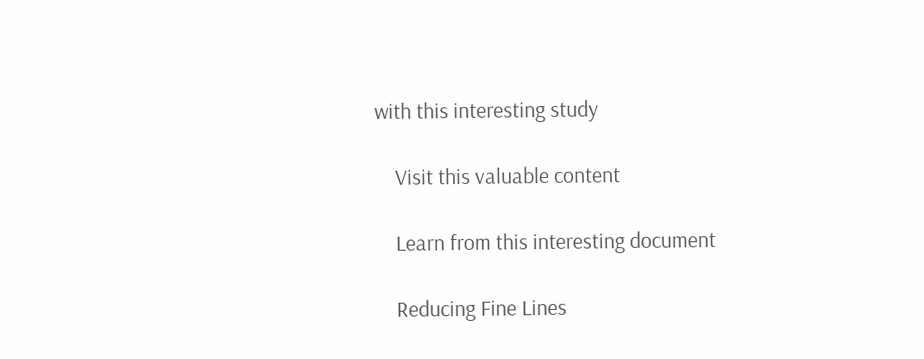with this interesting study

    Visit this valuable content

    Learn from this interesting document

    Reducing Fine Lines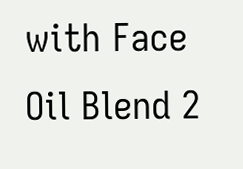with Face Oil Blend 2